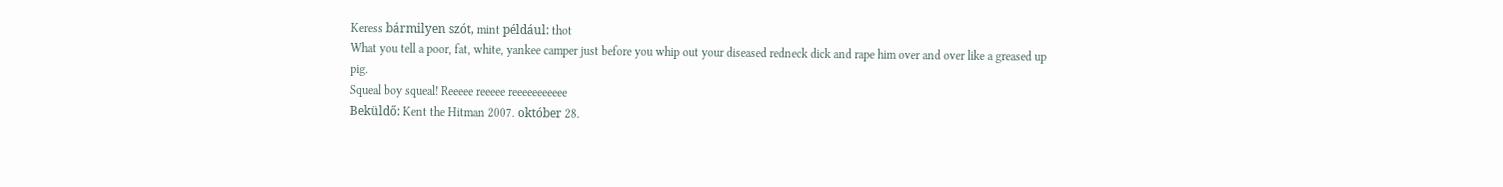Keress bármilyen szót, mint például: thot
What you tell a poor, fat, white, yankee camper just before you whip out your diseased redneck dick and rape him over and over like a greased up pig.
Squeal boy squeal! Reeeee reeeee reeeeeeeeeee
Beküldő: Kent the Hitman 2007. október 28.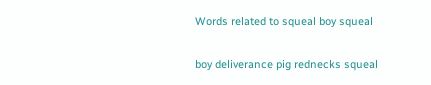Words related to squeal boy squeal

boy deliverance pig rednecks squeal